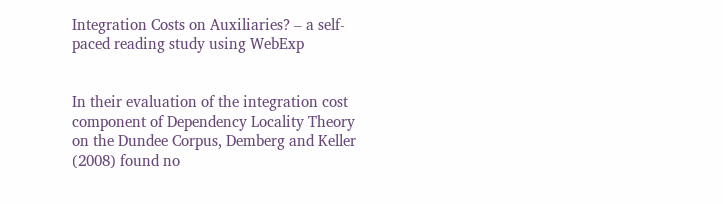Integration Costs on Auxiliaries? – a self-paced reading study using WebExp


In their evaluation of the integration cost component of Dependency Locality Theory on the Dundee Corpus, Demberg and Keller (2008) found no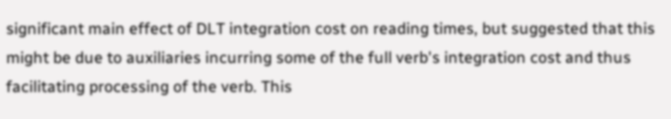significant main effect of DLT integration cost on reading times, but suggested that this might be due to auxiliaries incurring some of the full verb's integration cost and thus facilitating processing of the verb. This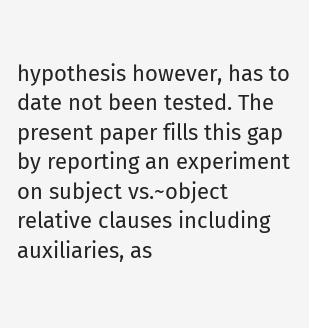hypothesis however, has to date not been tested. The present paper fills this gap by reporting an experiment on subject vs.~object relative clauses including auxiliaries, as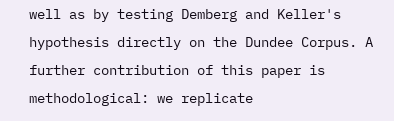well as by testing Demberg and Keller's hypothesis directly on the Dundee Corpus. A further contribution of this paper is methodological: we replicate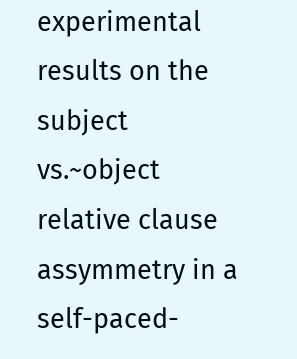experimental results on the subject vs.~object relative clause assymmetry in a self-paced-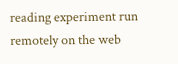reading experiment run remotely on the web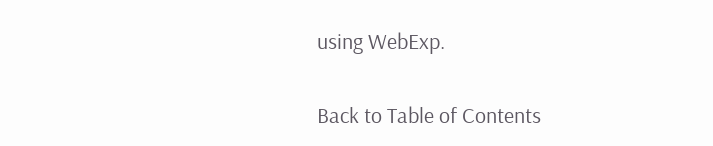using WebExp.

Back to Table of Contents